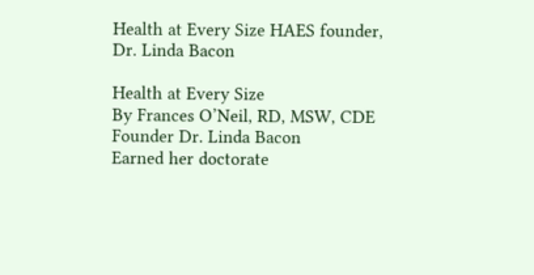Health at Every Size HAES founder, Dr. Linda Bacon

Health at Every Size
By Frances O’Neil, RD, MSW, CDE
Founder Dr. Linda Bacon
Earned her doctorate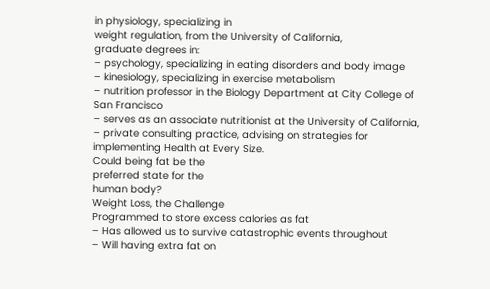in physiology, specializing in
weight regulation, from the University of California,
graduate degrees in:
– psychology, specializing in eating disorders and body image
– kinesiology, specializing in exercise metabolism
– nutrition professor in the Biology Department at City College of
San Francisco
– serves as an associate nutritionist at the University of California,
– private consulting practice, advising on strategies for
implementing Health at Every Size.
Could being fat be the
preferred state for the
human body?
Weight Loss, the Challenge
Programmed to store excess calories as fat
– Has allowed us to survive catastrophic events throughout
– Will having extra fat on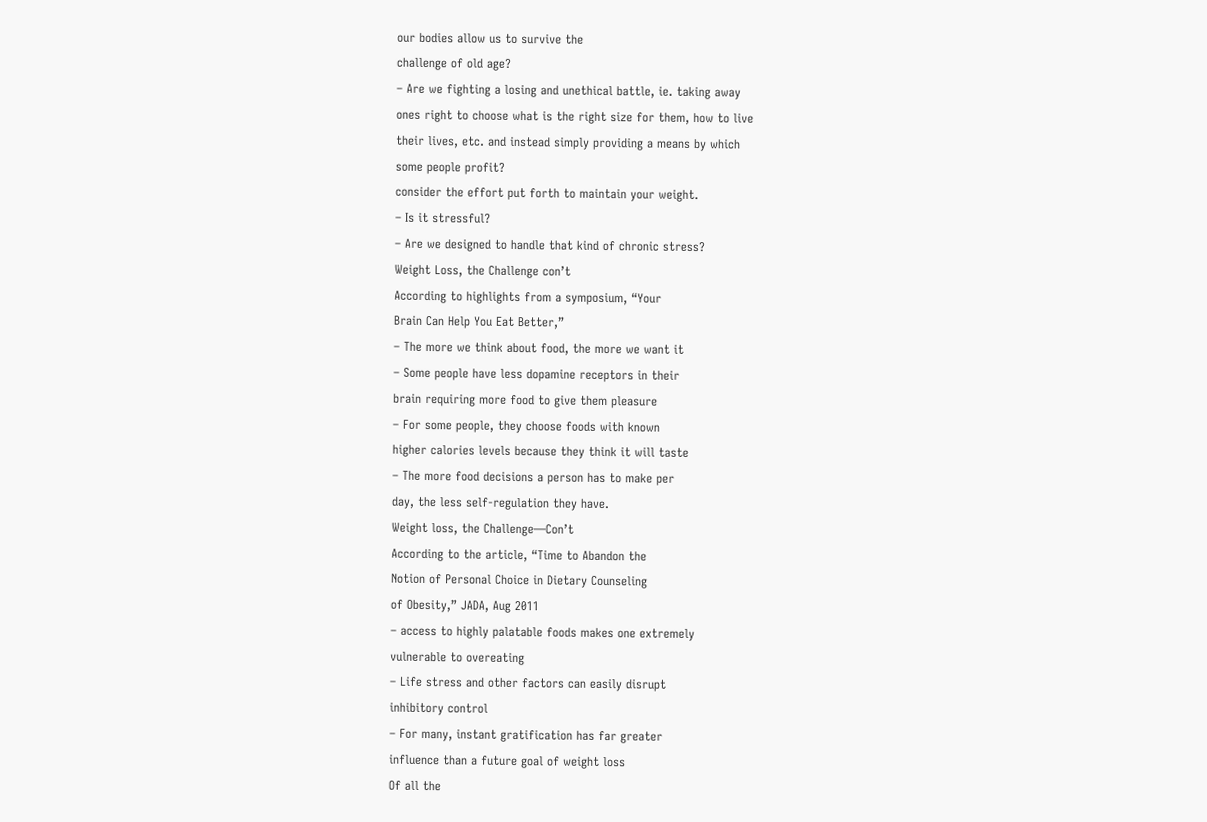our bodies allow us to survive the
challenge of old age?
– Are we fighting a losing and unethical battle, ie. taking away
ones right to choose what is the right size for them, how to live
their lives, etc. and instead simply providing a means by which
some people profit?
consider the effort put forth to maintain your weight.
– Is it stressful?
– Are we designed to handle that kind of chronic stress?
Weight Loss, the Challenge con’t
According to highlights from a symposium, “Your
Brain Can Help You Eat Better,”
– The more we think about food, the more we want it
– Some people have less dopamine receptors in their
brain requiring more food to give them pleasure
– For some people, they choose foods with known
higher calories levels because they think it will taste
– The more food decisions a person has to make per
day, the less self-regulation they have.
Weight loss, the Challenge—Con’t
According to the article, “Time to Abandon the
Notion of Personal Choice in Dietary Counseling
of Obesity,” JADA, Aug 2011
– access to highly palatable foods makes one extremely
vulnerable to overeating
– Life stress and other factors can easily disrupt
inhibitory control
– For many, instant gratification has far greater
influence than a future goal of weight loss
Of all the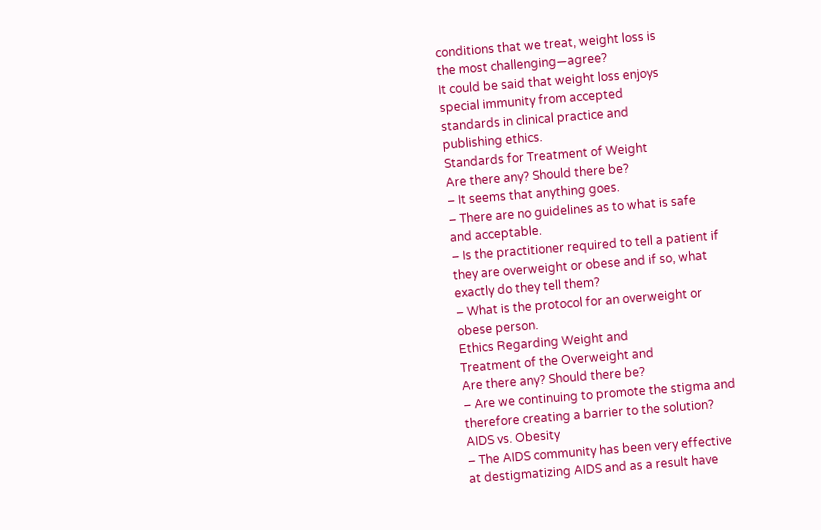conditions that we treat, weight loss is
the most challenging—agree?
It could be said that weight loss enjoys
special immunity from accepted
standards in clinical practice and
publishing ethics.
Standards for Treatment of Weight
Are there any? Should there be?
– It seems that anything goes.
– There are no guidelines as to what is safe
and acceptable.
– Is the practitioner required to tell a patient if
they are overweight or obese and if so, what
exactly do they tell them?
– What is the protocol for an overweight or
obese person.
Ethics Regarding Weight and
Treatment of the Overweight and
Are there any? Should there be?
– Are we continuing to promote the stigma and
therefore creating a barrier to the solution?
AIDS vs. Obesity
– The AIDS community has been very effective
at destigmatizing AIDS and as a result have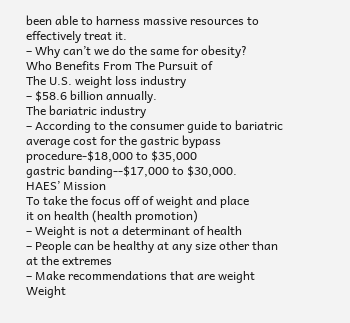been able to harness massive resources to
effectively treat it.
– Why can’t we do the same for obesity?
Who Benefits From The Pursuit of
The U.S. weight loss industry
– $58.6 billion annually.
The bariatric industry
– According to the consumer guide to bariatric
average cost for the gastric bypass procedure-$18,000 to $35,000
gastric banding--$17,000 to $30,000.
HAES’ Mission
To take the focus off of weight and place
it on health (health promotion)
– Weight is not a determinant of health
– People can be healthy at any size other than
at the extremes
– Make recommendations that are weight
Weight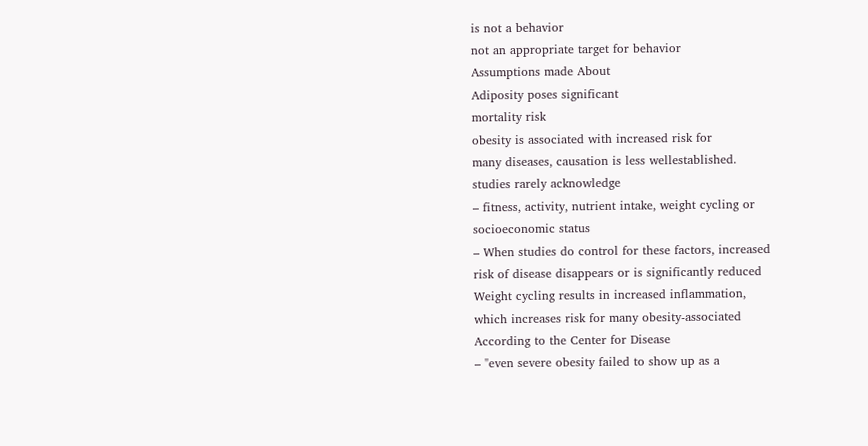is not a behavior
not an appropriate target for behavior
Assumptions made About
Adiposity poses significant
mortality risk
obesity is associated with increased risk for
many diseases, causation is less wellestablished.
studies rarely acknowledge
– fitness, activity, nutrient intake, weight cycling or
socioeconomic status
– When studies do control for these factors, increased
risk of disease disappears or is significantly reduced
Weight cycling results in increased inflammation,
which increases risk for many obesity-associated
According to the Center for Disease
– "even severe obesity failed to show up as a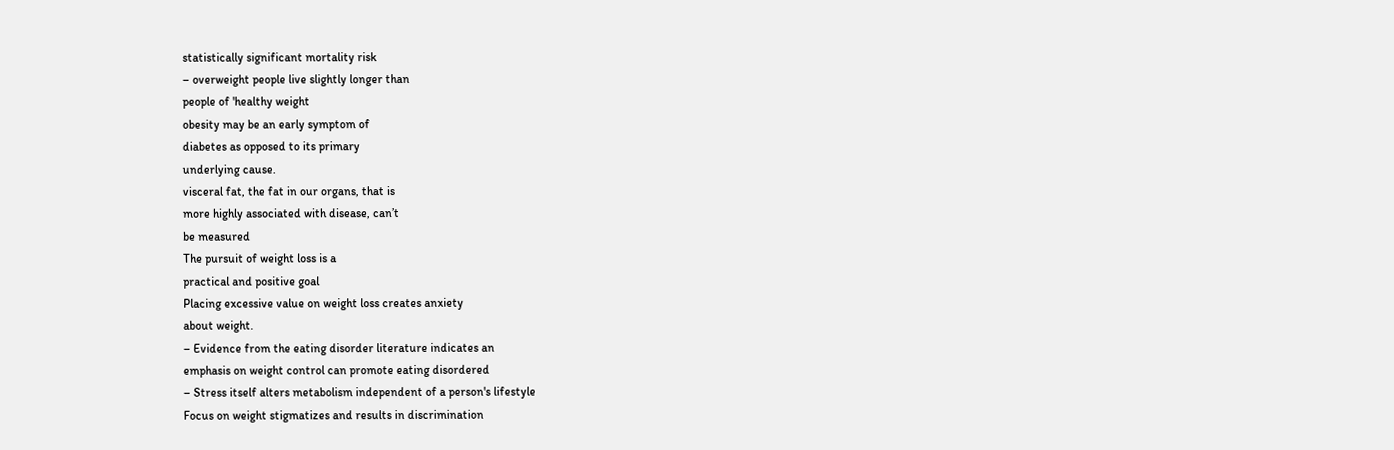statistically significant mortality risk
– overweight people live slightly longer than
people of 'healthy weight
obesity may be an early symptom of
diabetes as opposed to its primary
underlying cause.
visceral fat, the fat in our organs, that is
more highly associated with disease, can’t
be measured
The pursuit of weight loss is a
practical and positive goal
Placing excessive value on weight loss creates anxiety
about weight.
– Evidence from the eating disorder literature indicates an
emphasis on weight control can promote eating disordered
– Stress itself alters metabolism independent of a person's lifestyle
Focus on weight stigmatizes and results in discrimination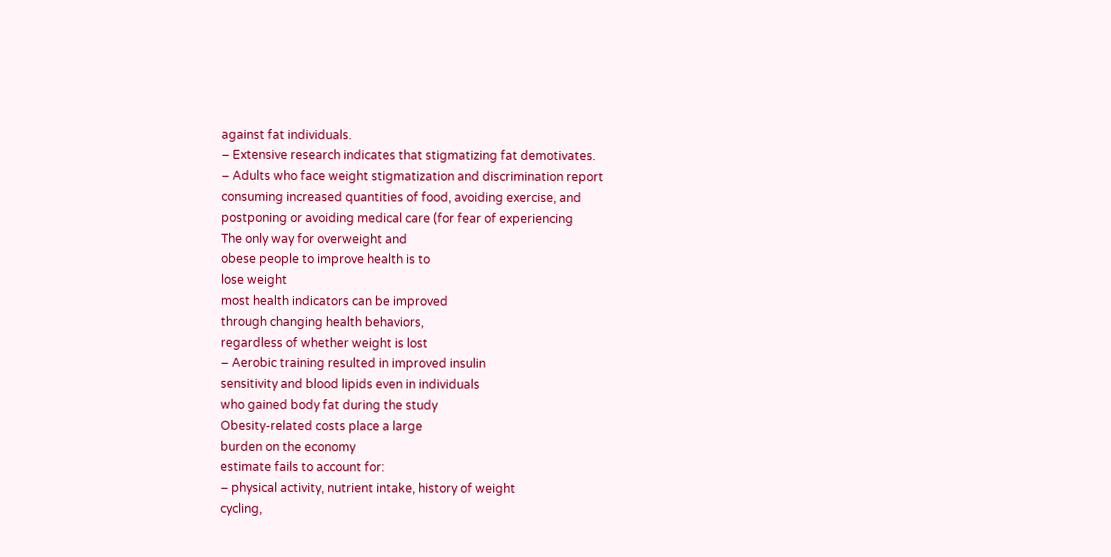against fat individuals.
– Extensive research indicates that stigmatizing fat demotivates.
– Adults who face weight stigmatization and discrimination report
consuming increased quantities of food, avoiding exercise, and
postponing or avoiding medical care (for fear of experiencing
The only way for overweight and
obese people to improve health is to
lose weight
most health indicators can be improved
through changing health behaviors,
regardless of whether weight is lost
– Aerobic training resulted in improved insulin
sensitivity and blood lipids even in individuals
who gained body fat during the study
Obesity-related costs place a large
burden on the economy
estimate fails to account for:
– physical activity, nutrient intake, history of weight
cycling,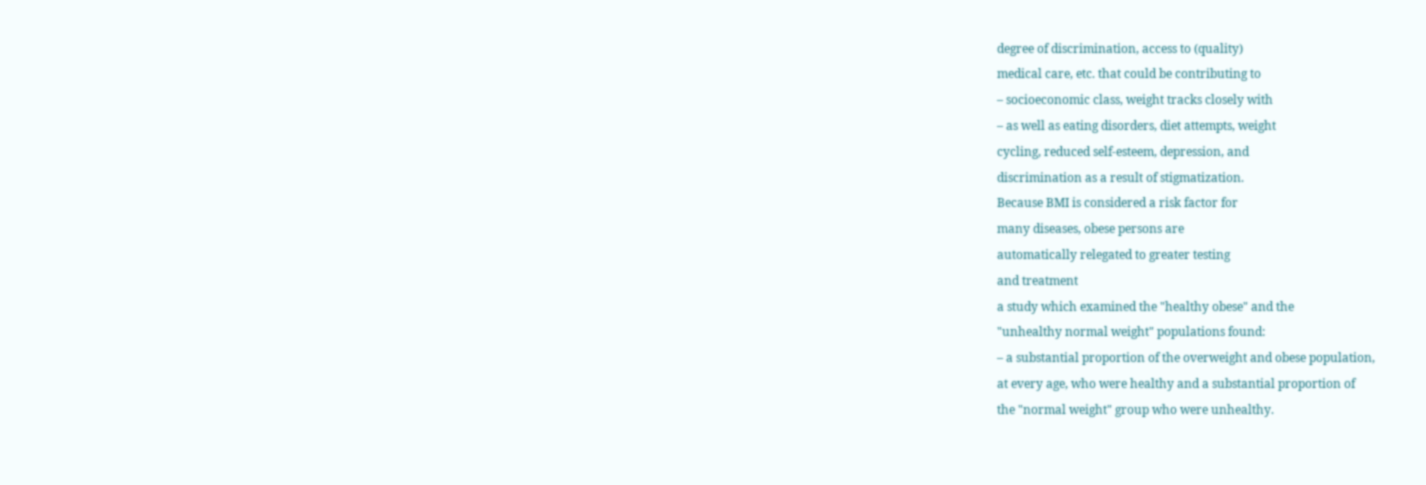degree of discrimination, access to (quality)
medical care, etc. that could be contributing to
– socioeconomic class, weight tracks closely with
– as well as eating disorders, diet attempts, weight
cycling, reduced self-esteem, depression, and
discrimination as a result of stigmatization.
Because BMI is considered a risk factor for
many diseases, obese persons are
automatically relegated to greater testing
and treatment
a study which examined the "healthy obese" and the
"unhealthy normal weight" populations found:
– a substantial proportion of the overweight and obese population,
at every age, who were healthy and a substantial proportion of
the "normal weight" group who were unhealthy.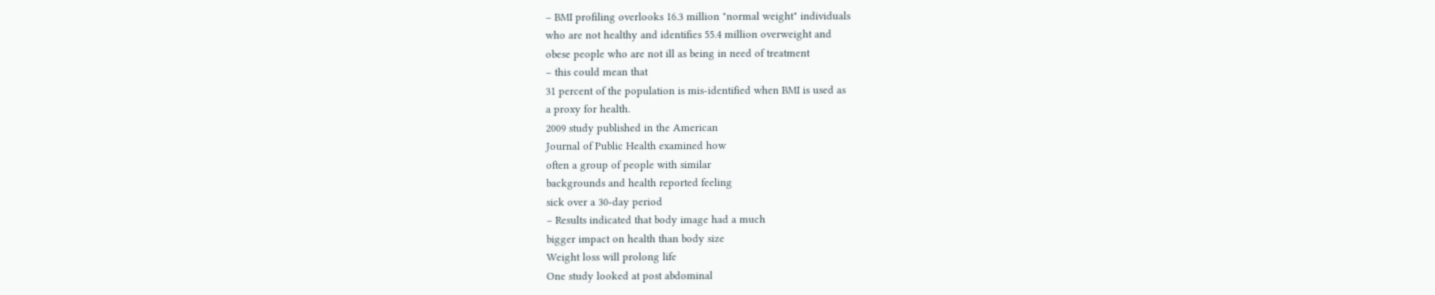– BMI profiling overlooks 16.3 million "normal weight" individuals
who are not healthy and identifies 55.4 million overweight and
obese people who are not ill as being in need of treatment
– this could mean that
31 percent of the population is mis-identified when BMI is used as
a proxy for health.
2009 study published in the American
Journal of Public Health examined how
often a group of people with similar
backgrounds and health reported feeling
sick over a 30-day period
– Results indicated that body image had a much
bigger impact on health than body size
Weight loss will prolong life
One study looked at post abdominal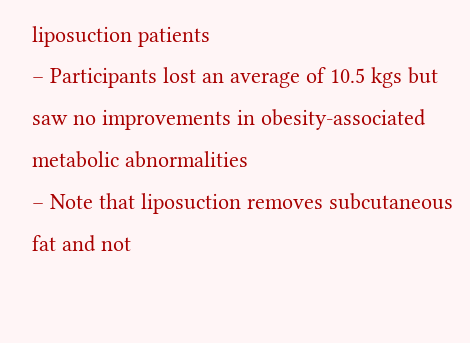liposuction patients
– Participants lost an average of 10.5 kgs but
saw no improvements in obesity-associated
metabolic abnormalities
– Note that liposuction removes subcutaneous
fat and not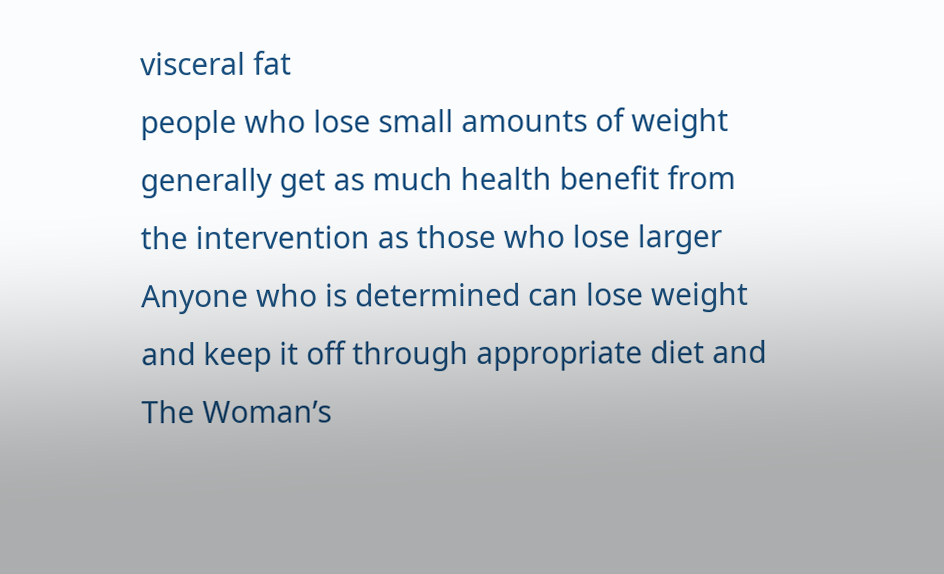visceral fat
people who lose small amounts of weight
generally get as much health benefit from
the intervention as those who lose larger
Anyone who is determined can lose weight
and keep it off through appropriate diet and
The Woman’s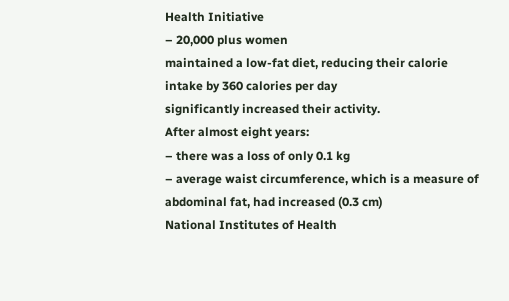Health Initiative
– 20,000 plus women
maintained a low-fat diet, reducing their calorie
intake by 360 calories per day
significantly increased their activity.
After almost eight years:
– there was a loss of only 0.1 kg
– average waist circumference, which is a measure of
abdominal fat, had increased (0.3 cm)
National Institutes of Health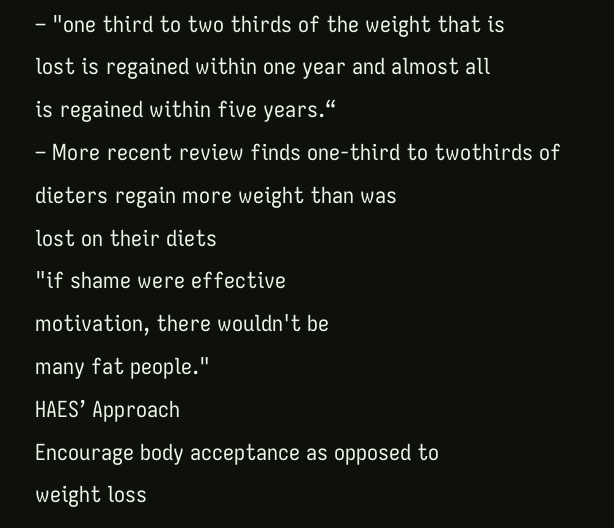– "one third to two thirds of the weight that is
lost is regained within one year and almost all
is regained within five years.“
– More recent review finds one-third to twothirds of dieters regain more weight than was
lost on their diets
"if shame were effective
motivation, there wouldn't be
many fat people."
HAES’ Approach
Encourage body acceptance as opposed to
weight loss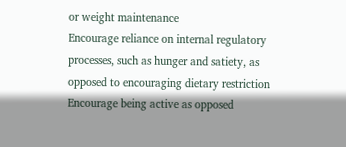or weight maintenance
Encourage reliance on internal regulatory
processes, such as hunger and satiety, as
opposed to encouraging dietary restriction
Encourage being active as opposed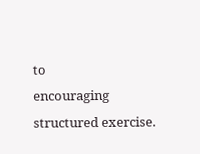to
encouraging structured exercise.